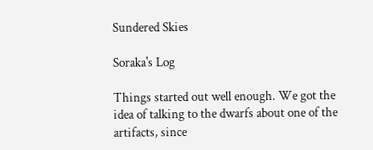Sundered Skies

Soraka's Log

Things started out well enough. We got the idea of talking to the dwarfs about one of the artifacts, since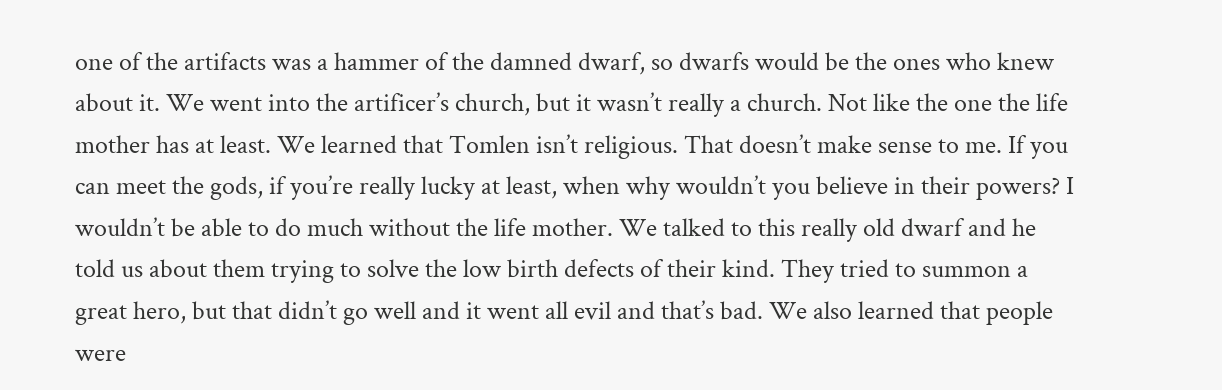one of the artifacts was a hammer of the damned dwarf, so dwarfs would be the ones who knew about it. We went into the artificer’s church, but it wasn’t really a church. Not like the one the life mother has at least. We learned that Tomlen isn’t religious. That doesn’t make sense to me. If you can meet the gods, if you’re really lucky at least, when why wouldn’t you believe in their powers? I wouldn’t be able to do much without the life mother. We talked to this really old dwarf and he told us about them trying to solve the low birth defects of their kind. They tried to summon a great hero, but that didn’t go well and it went all evil and that’s bad. We also learned that people were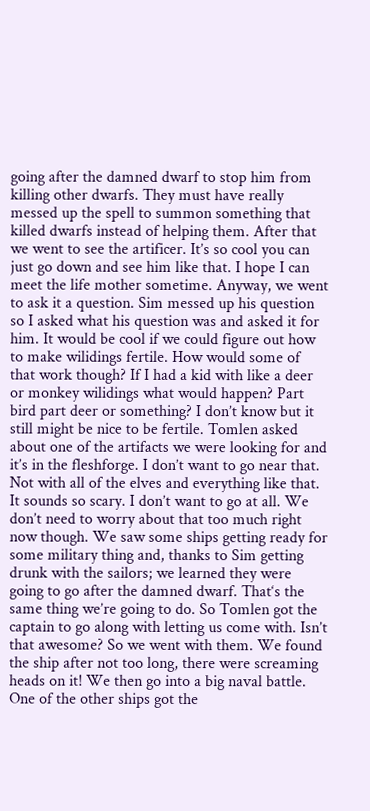going after the damned dwarf to stop him from killing other dwarfs. They must have really messed up the spell to summon something that killed dwarfs instead of helping them. After that we went to see the artificer. It’s so cool you can just go down and see him like that. I hope I can meet the life mother sometime. Anyway, we went to ask it a question. Sim messed up his question so I asked what his question was and asked it for him. It would be cool if we could figure out how to make wilidings fertile. How would some of that work though? If I had a kid with like a deer or monkey wilidings what would happen? Part bird part deer or something? I don’t know but it still might be nice to be fertile. Tomlen asked about one of the artifacts we were looking for and it’s in the fleshforge. I don’t want to go near that. Not with all of the elves and everything like that. It sounds so scary. I don’t want to go at all. We don’t need to worry about that too much right now though. We saw some ships getting ready for some military thing and, thanks to Sim getting drunk with the sailors; we learned they were going to go after the damned dwarf. That‘s the same thing we’re going to do. So Tomlen got the captain to go along with letting us come with. Isn’t that awesome? So we went with them. We found the ship after not too long, there were screaming heads on it! We then go into a big naval battle. One of the other ships got the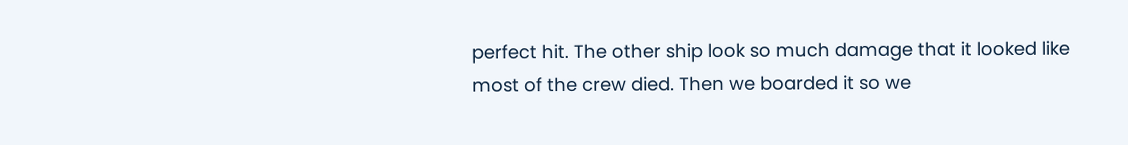perfect hit. The other ship look so much damage that it looked like most of the crew died. Then we boarded it so we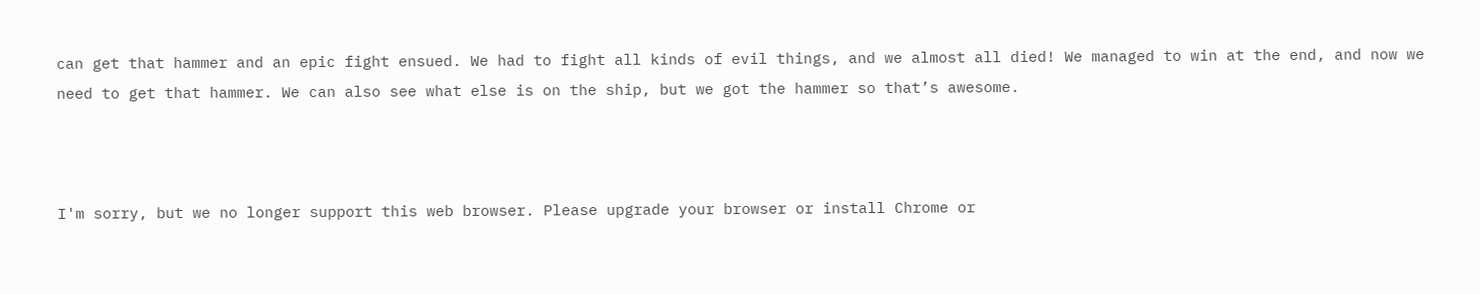can get that hammer and an epic fight ensued. We had to fight all kinds of evil things, and we almost all died! We managed to win at the end, and now we need to get that hammer. We can also see what else is on the ship, but we got the hammer so that’s awesome.



I'm sorry, but we no longer support this web browser. Please upgrade your browser or install Chrome or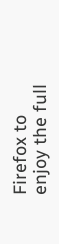Firefox to enjoy the full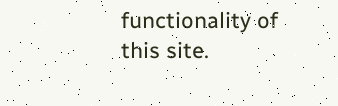functionality of this site.